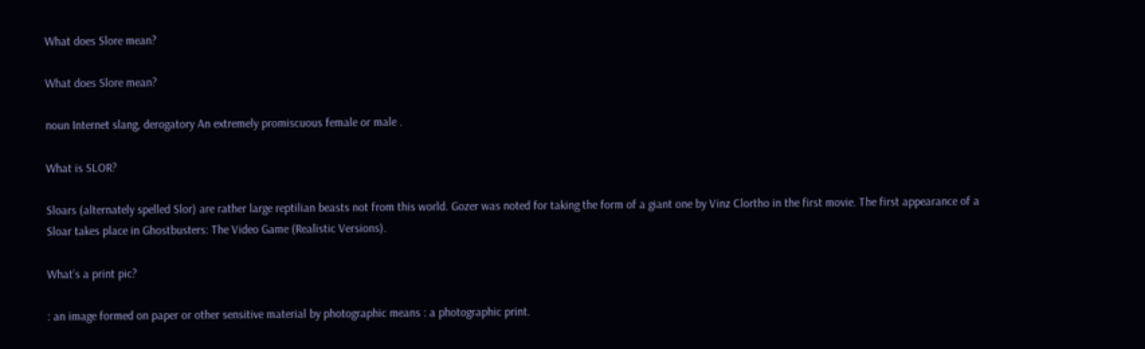What does Slore mean?

What does Slore mean?

noun Internet slang, derogatory An extremely promiscuous female or male .

What is SLOR?

Sloars (alternately spelled Slor) are rather large reptilian beasts not from this world. Gozer was noted for taking the form of a giant one by Vinz Clortho in the first movie. The first appearance of a Sloar takes place in Ghostbusters: The Video Game (Realistic Versions).

What’s a print pic?

: an image formed on paper or other sensitive material by photographic means : a photographic print.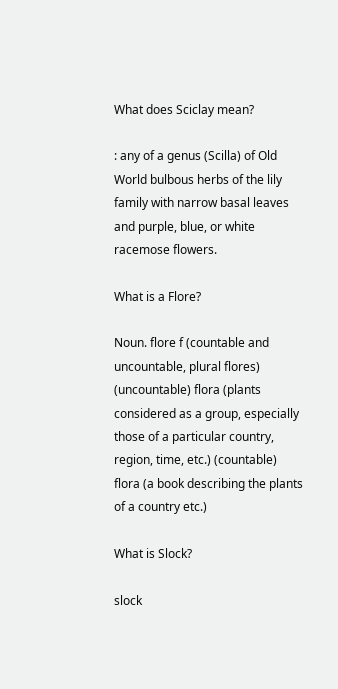What does Sciclay mean?

: any of a genus (Scilla) of Old World bulbous herbs of the lily family with narrow basal leaves and purple, blue, or white racemose flowers.

What is a Flore?

Noun. flore f (countable and uncountable, plural flores) (uncountable) flora (plants considered as a group, especially those of a particular country, region, time, etc.) (countable) flora (a book describing the plants of a country etc.)

What is Slock?

slock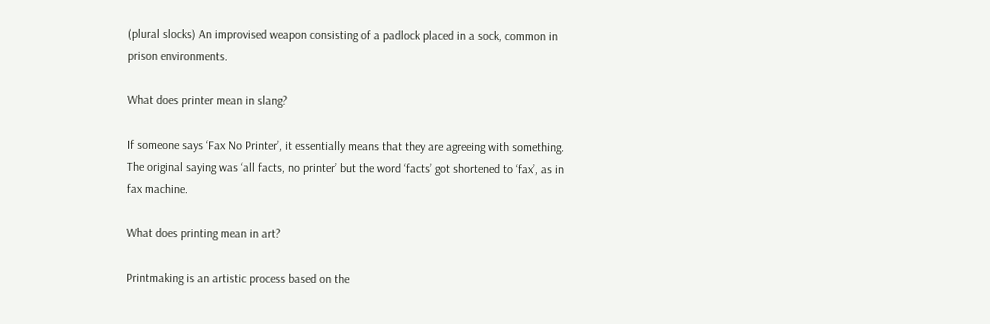(plural slocks) An improvised weapon consisting of a padlock placed in a sock, common in prison environments.

What does printer mean in slang?

If someone says ‘Fax No Printer’, it essentially means that they are agreeing with something. The original saying was ‘all facts, no printer’ but the word ‘facts’ got shortened to ‘fax’, as in fax machine.

What does printing mean in art?

Printmaking is an artistic process based on the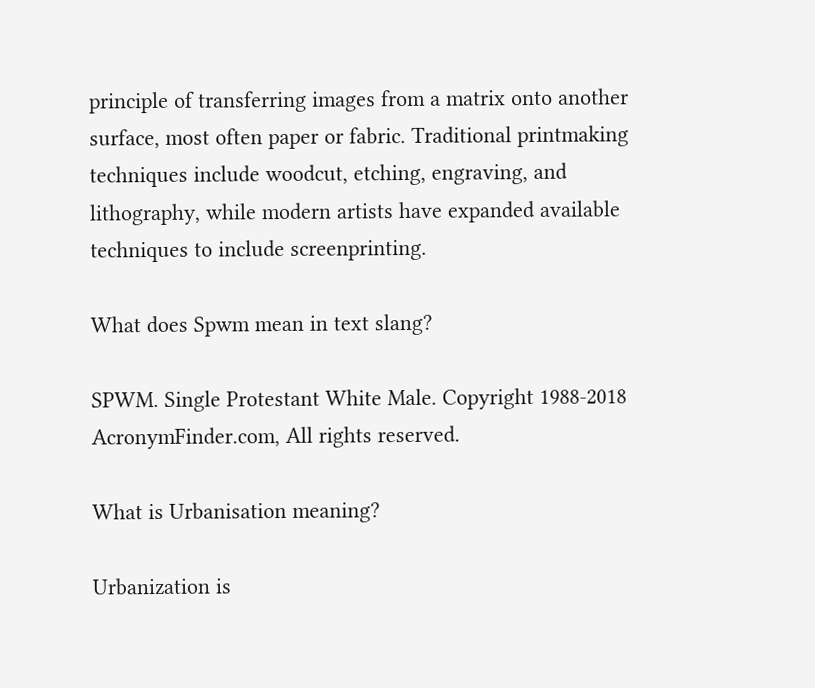principle of transferring images from a matrix onto another surface, most often paper or fabric. Traditional printmaking techniques include woodcut, etching, engraving, and lithography, while modern artists have expanded available techniques to include screenprinting.

What does Spwm mean in text slang?

SPWM. Single Protestant White Male. Copyright 1988-2018 AcronymFinder.com, All rights reserved.

What is Urbanisation meaning?

Urbanization is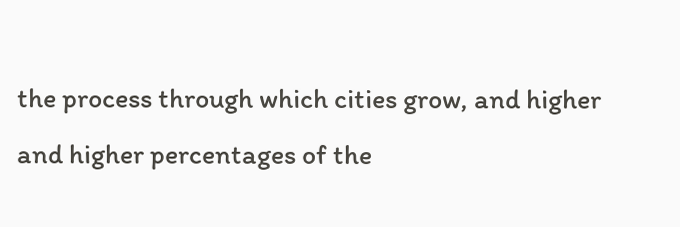the process through which cities grow, and higher and higher percentages of the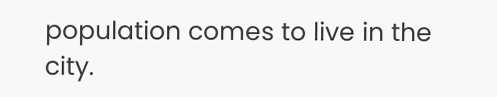population comes to live in the city.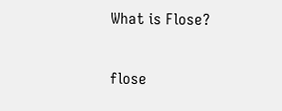What is Flose?

flose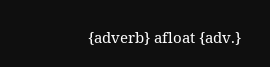{adverb} afloat {adv.}